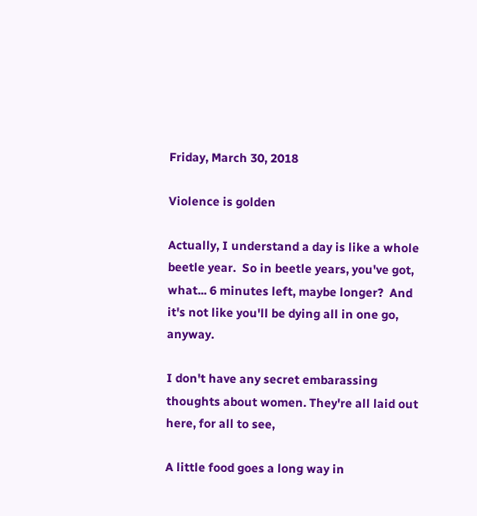Friday, March 30, 2018

Violence is golden

Actually, I understand a day is like a whole beetle year.  So in beetle years, you've got, what... 6 minutes left, maybe longer?  And it's not like you'll be dying all in one go, anyway.

I don't have any secret embarassing thoughts about women. They're all laid out here, for all to see,

A little food goes a long way in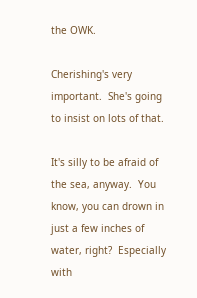the OWK.

Cherishing's very important.  She's going to insist on lots of that.

It's silly to be afraid of the sea, anyway.  You know, you can drown in just a few inches of water, right?  Especially with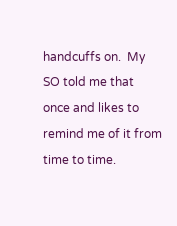handcuffs on.  My SO told me that once and likes to remind me of it from time to time.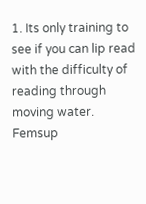1. Its only training to see if you can lip read with the difficulty of reading through moving water. Femsup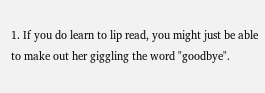1. If you do learn to lip read, you might just be able to make out her giggling the word "goodbye".